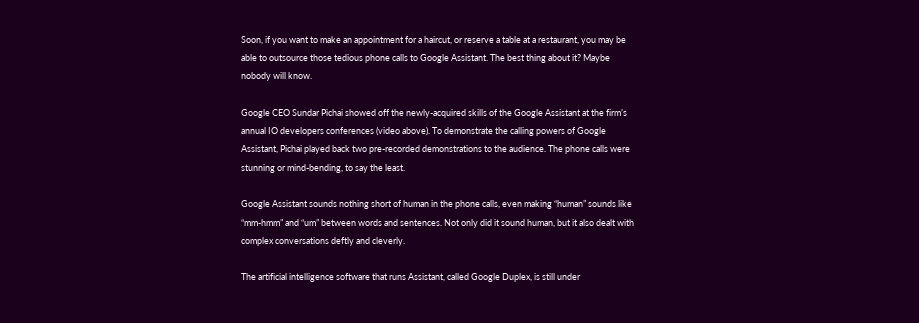Soon, if you want to make an appointment for a haircut, or reserve a table at a restaurant, you may be able to outsource those tedious phone calls to Google Assistant. The best thing about it? Maybe nobody will know.

Google CEO Sundar Pichai showed off the newly-acquired skills of the Google Assistant at the firm’s annual IO developers conferences (video above). To demonstrate the calling powers of Google Assistant, Pichai played back two pre-recorded demonstrations to the audience. The phone calls were stunning or mind-bending, to say the least.

Google Assistant sounds nothing short of human in the phone calls, even making “human” sounds like “mm-hmm” and “um” between words and sentences. Not only did it sound human, but it also dealt with complex conversations deftly and cleverly.

The artificial intelligence software that runs Assistant, called Google Duplex, is still under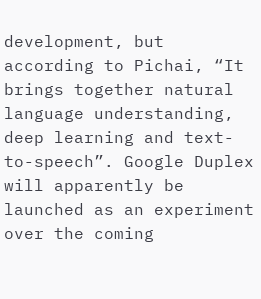development, but according to Pichai, “It brings together natural language understanding, deep learning and text-to-speech”. Google Duplex will apparently be launched as an experiment over the coming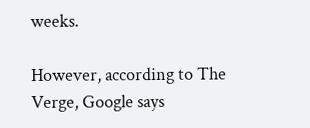weeks.

However, according to The Verge, Google says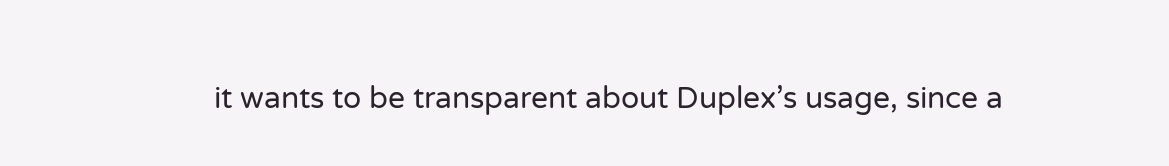it wants to be transparent about Duplex’s usage, since a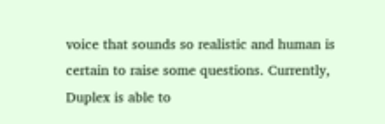voice that sounds so realistic and human is certain to raise some questions. Currently, Duplex is able to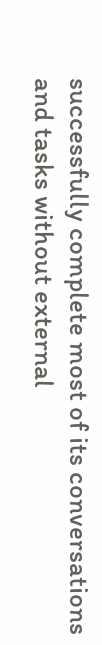successfully complete most of its conversations and tasks without external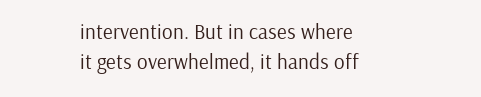intervention. But in cases where it gets overwhelmed, it hands off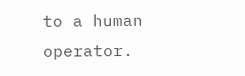to a human operator.